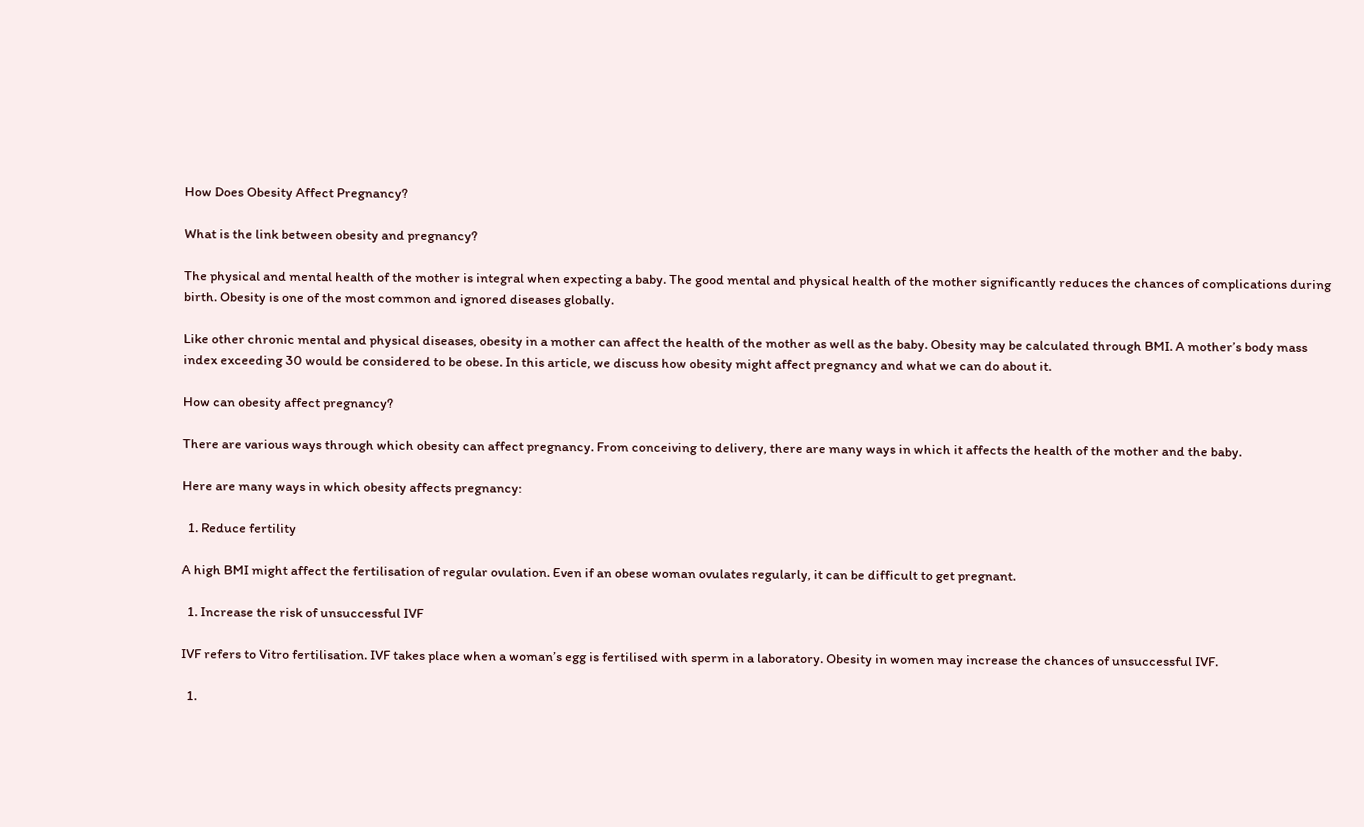How Does Obesity Affect Pregnancy?

What is the link between obesity and pregnancy?

The physical and mental health of the mother is integral when expecting a baby. The good mental and physical health of the mother significantly reduces the chances of complications during birth. Obesity is one of the most common and ignored diseases globally.

Like other chronic mental and physical diseases, obesity in a mother can affect the health of the mother as well as the baby. Obesity may be calculated through BMI. A mother’s body mass index exceeding 30 would be considered to be obese. In this article, we discuss how obesity might affect pregnancy and what we can do about it.

How can obesity affect pregnancy?

There are various ways through which obesity can affect pregnancy. From conceiving to delivery, there are many ways in which it affects the health of the mother and the baby.

Here are many ways in which obesity affects pregnancy:

  1. Reduce fertility

A high BMI might affect the fertilisation of regular ovulation. Even if an obese woman ovulates regularly, it can be difficult to get pregnant.

  1. Increase the risk of unsuccessful IVF

IVF refers to Vitro fertilisation. IVF takes place when a woman’s egg is fertilised with sperm in a laboratory. Obesity in women may increase the chances of unsuccessful IVF.

  1.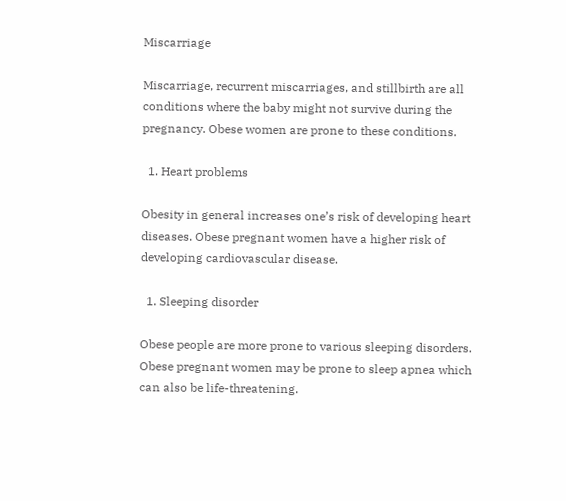Miscarriage

Miscarriage, recurrent miscarriages, and stillbirth are all conditions where the baby might not survive during the pregnancy. Obese women are prone to these conditions.

  1. Heart problems

Obesity in general increases one’s risk of developing heart diseases. Obese pregnant women have a higher risk of developing cardiovascular disease.

  1. Sleeping disorder

Obese people are more prone to various sleeping disorders. Obese pregnant women may be prone to sleep apnea which can also be life-threatening.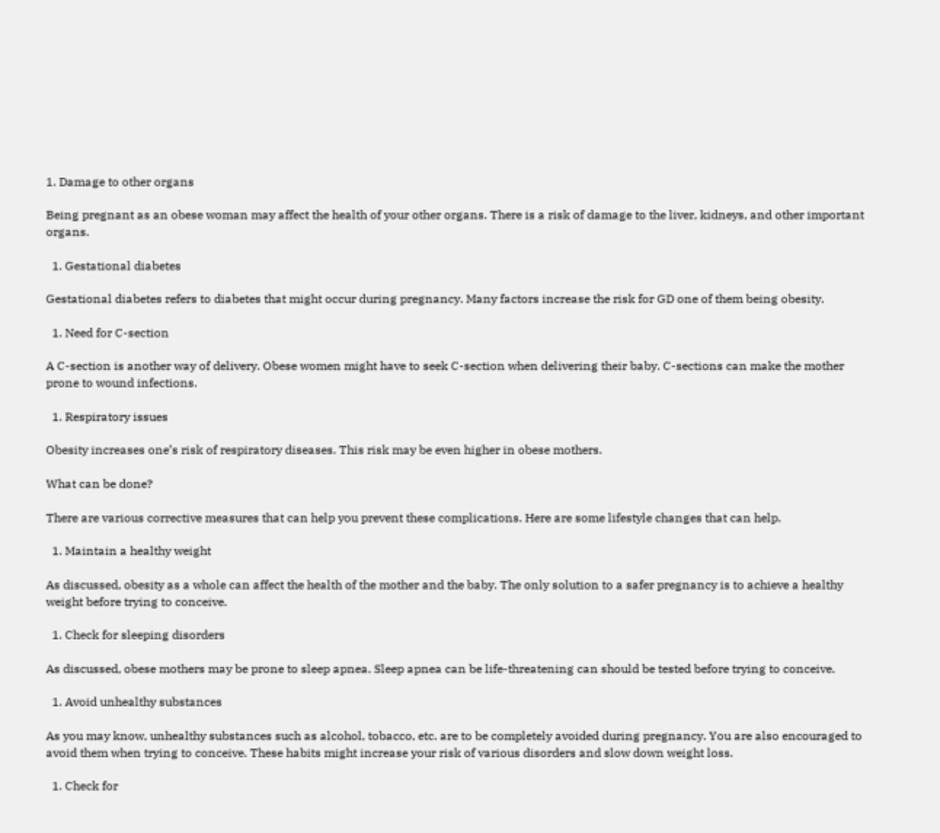1. Damage to other organs

Being pregnant as an obese woman may affect the health of your other organs. There is a risk of damage to the liver, kidneys, and other important organs.

  1. Gestational diabetes

Gestational diabetes refers to diabetes that might occur during pregnancy. Many factors increase the risk for GD one of them being obesity.

  1. Need for C-section

A C-section is another way of delivery. Obese women might have to seek C-section when delivering their baby. C-sections can make the mother prone to wound infections.

  1. Respiratory issues

Obesity increases one’s risk of respiratory diseases. This risk may be even higher in obese mothers.

What can be done?

There are various corrective measures that can help you prevent these complications. Here are some lifestyle changes that can help.

  1. Maintain a healthy weight

As discussed, obesity as a whole can affect the health of the mother and the baby. The only solution to a safer pregnancy is to achieve a healthy weight before trying to conceive.

  1. Check for sleeping disorders

As discussed, obese mothers may be prone to sleep apnea. Sleep apnea can be life-threatening can should be tested before trying to conceive.

  1. Avoid unhealthy substances

As you may know, unhealthy substances such as alcohol, tobacco, etc. are to be completely avoided during pregnancy. You are also encouraged to avoid them when trying to conceive. These habits might increase your risk of various disorders and slow down weight loss.

  1. Check for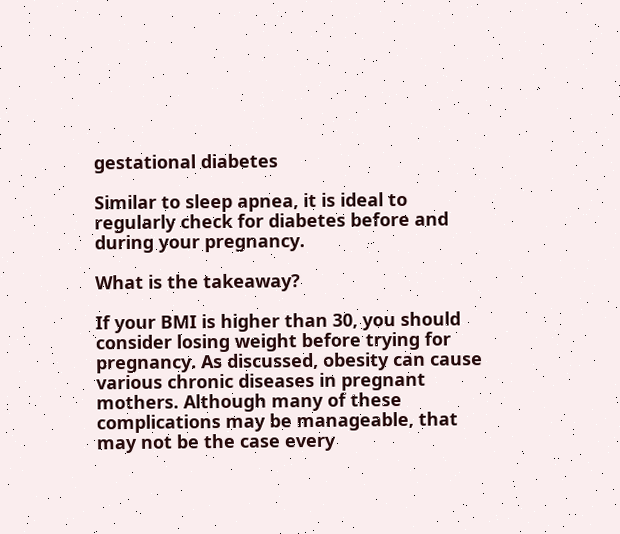gestational diabetes

Similar to sleep apnea, it is ideal to regularly check for diabetes before and during your pregnancy.

What is the takeaway?

If your BMI is higher than 30, you should consider losing weight before trying for pregnancy. As discussed, obesity can cause various chronic diseases in pregnant mothers. Although many of these complications may be manageable, that may not be the case every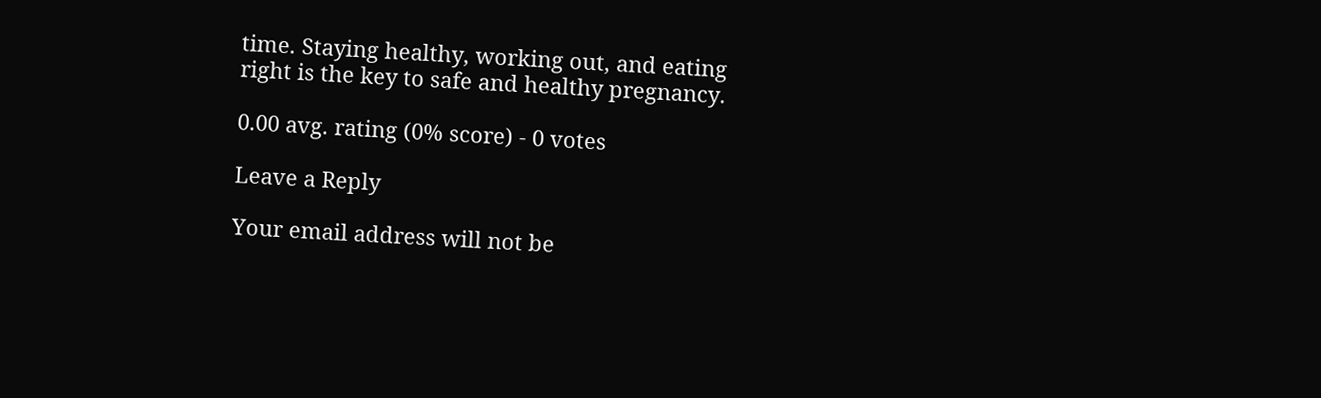time. Staying healthy, working out, and eating right is the key to safe and healthy pregnancy.

0.00 avg. rating (0% score) - 0 votes

Leave a Reply

Your email address will not be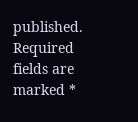published. Required fields are marked *